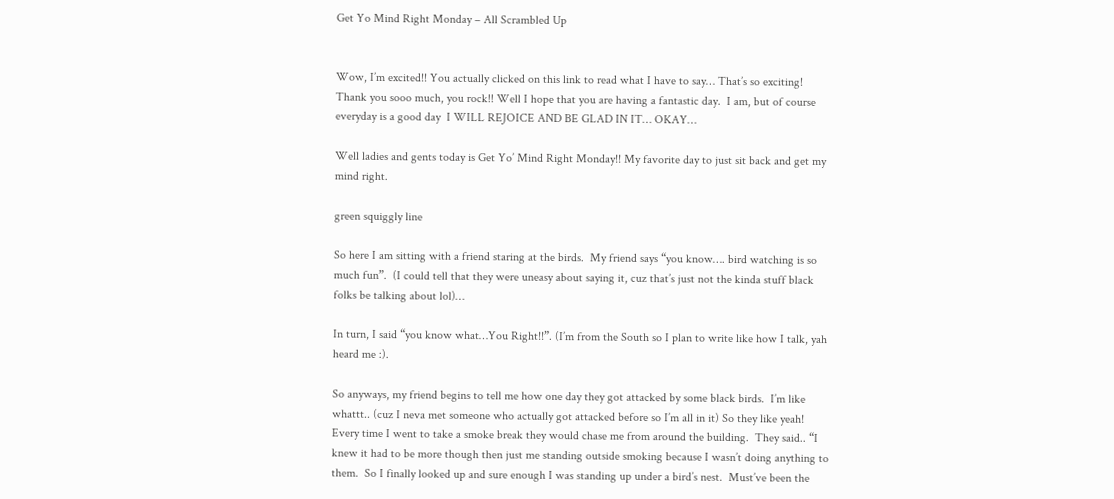Get Yo Mind Right Monday – All Scrambled Up


Wow, I’m excited!! You actually clicked on this link to read what I have to say… That’s so exciting!  Thank you sooo much, you rock!! Well I hope that you are having a fantastic day.  I am, but of course everyday is a good day  I WILL REJOICE AND BE GLAD IN IT… OKAY…

Well ladies and gents today is Get Yo’ Mind Right Monday!! My favorite day to just sit back and get my mind right.

green squiggly line

So here I am sitting with a friend staring at the birds.  My friend says “you know…. bird watching is so much fun”.  (I could tell that they were uneasy about saying it, cuz that’s just not the kinda stuff black folks be talking about lol)…

In turn, I said “you know what…You Right!!”. (I’m from the South so I plan to write like how I talk, yah heard me :).

So anyways, my friend begins to tell me how one day they got attacked by some black birds.  I’m like whattt.. (cuz I neva met someone who actually got attacked before so I’m all in it) So they like yeah!  Every time I went to take a smoke break they would chase me from around the building.  They said.. “I knew it had to be more though then just me standing outside smoking because I wasn’t doing anything to them.  So I finally looked up and sure enough I was standing up under a bird’s nest.  Must’ve been the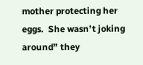mother protecting her eggs.  She wasn’t joking around” they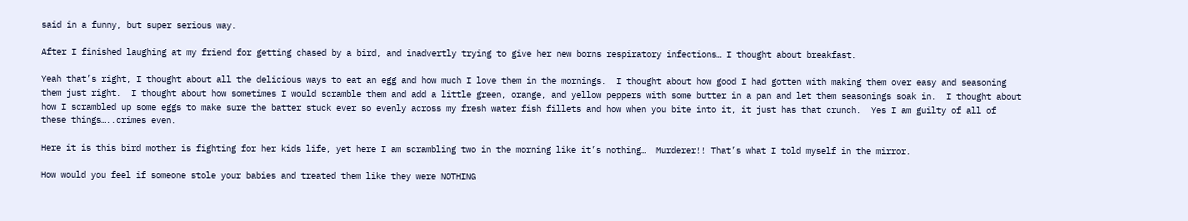said in a funny, but super serious way.

After I finished laughing at my friend for getting chased by a bird, and inadvertly trying to give her new borns respiratory infections… I thought about breakfast.

Yeah that’s right, I thought about all the delicious ways to eat an egg and how much I love them in the mornings.  I thought about how good I had gotten with making them over easy and seasoning them just right.  I thought about how sometimes I would scramble them and add a little green, orange, and yellow peppers with some butter in a pan and let them seasonings soak in.  I thought about how I scrambled up some eggs to make sure the batter stuck ever so evenly across my fresh water fish fillets and how when you bite into it, it just has that crunch.  Yes I am guilty of all of these things…..crimes even.

Here it is this bird mother is fighting for her kids life, yet here I am scrambling two in the morning like it’s nothing…  Murderer!! That’s what I told myself in the mirror.

How would you feel if someone stole your babies and treated them like they were NOTHING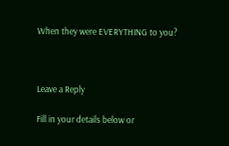When they were EVERYTHING to you?



Leave a Reply

Fill in your details below or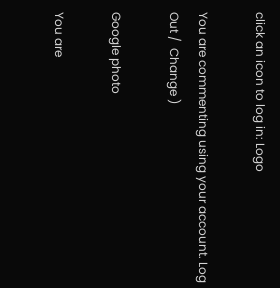click an icon to log in: Logo

You are commenting using your account. Log Out /  Change )

Google photo

You are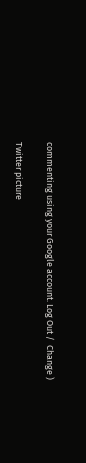commenting using your Google account. Log Out /  Change )

Twitter picture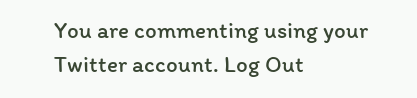You are commenting using your Twitter account. Log Out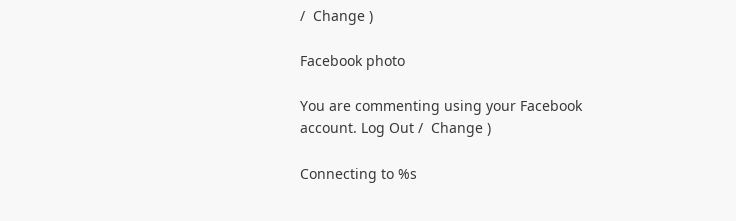/  Change )

Facebook photo

You are commenting using your Facebook account. Log Out /  Change )

Connecting to %s